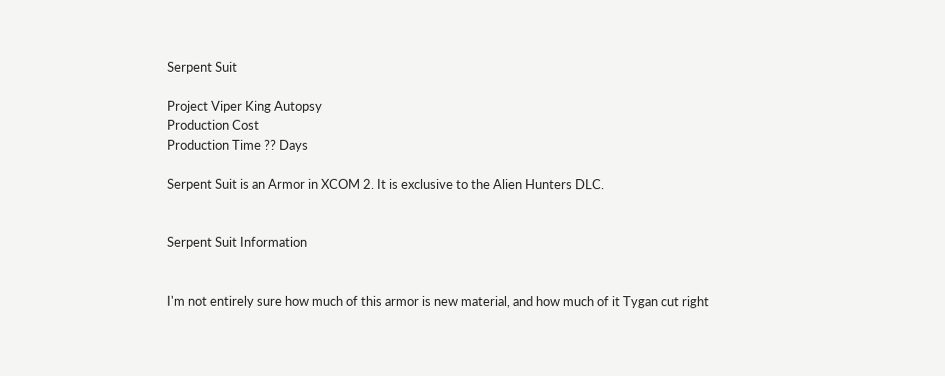Serpent Suit

Project Viper King Autopsy
Production Cost
Production Time ?? Days

Serpent Suit is an Armor in XCOM 2. It is exclusive to the Alien Hunters DLC.


Serpent Suit Information


I'm not entirely sure how much of this armor is new material, and how much of it Tygan cut right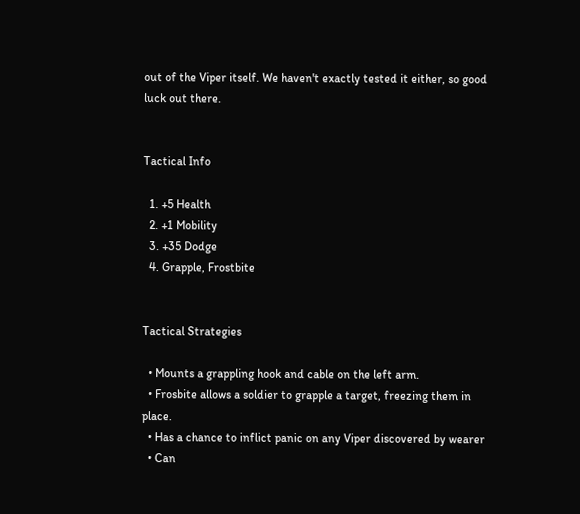out of the Viper itself. We haven't exactly tested it either, so good luck out there.


Tactical Info

  1. +5 Health
  2. +1 Mobility
  3. +35 Dodge
  4. Grapple, Frostbite


Tactical Strategies

  • Mounts a grappling hook and cable on the left arm.
  • Frosbite allows a soldier to grapple a target, freezing them in place.
  • Has a chance to inflict panic on any Viper discovered by wearer
  • Can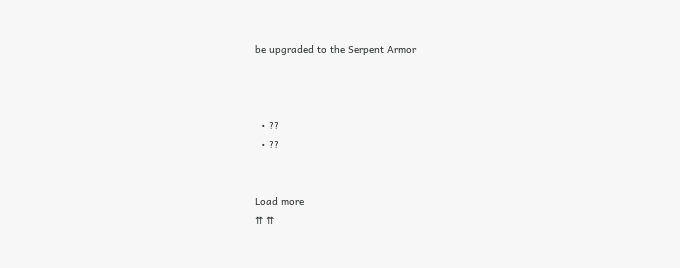be upgraded to the Serpent Armor



  • ??
  • ??


Load more
⇈ ⇈